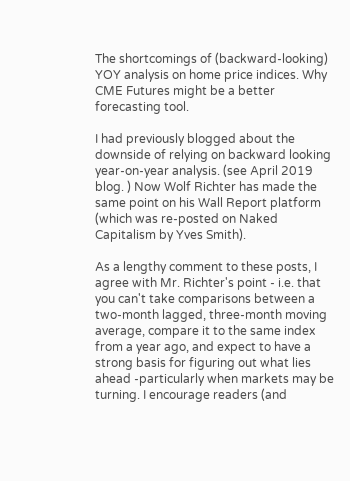The shortcomings of (backward-looking) YOY analysis on home price indices. Why CME Futures might be a better forecasting tool.

I had previously blogged about the downside of relying on backward looking year-on-year analysis. (see April 2019 blog. ) Now Wolf Richter has made the same point on his Wall Report platform (which was re-posted on Naked Capitalism by Yves Smith).

As a lengthy comment to these posts, I agree with Mr. Richter's point - i.e. that you can't take comparisons between a two-month lagged, three-month moving average, compare it to the same index from a year ago, and expect to have a strong basis for figuring out what lies ahead -particularly when markets may be turning. I encourage readers (and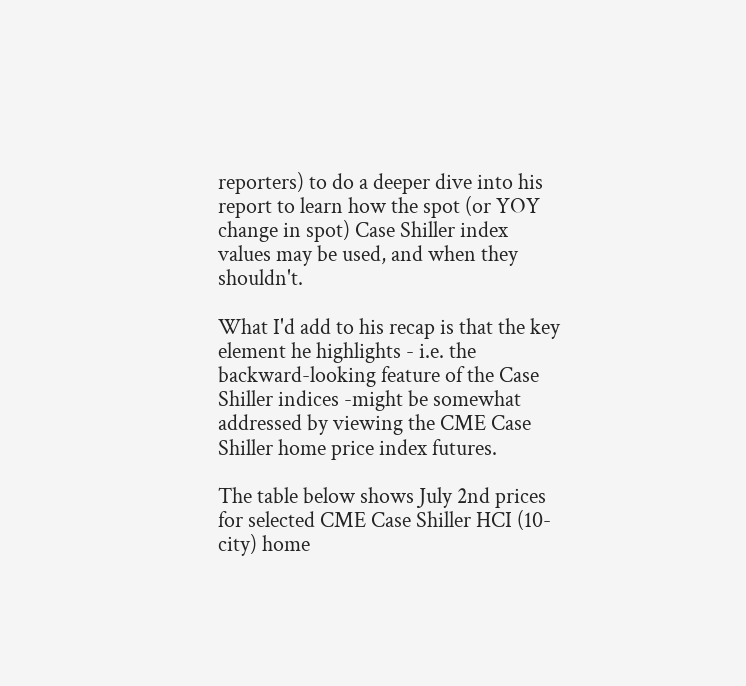reporters) to do a deeper dive into his report to learn how the spot (or YOY change in spot) Case Shiller index values may be used, and when they shouldn't.

What I'd add to his recap is that the key element he highlights - i.e. the backward-looking feature of the Case Shiller indices -might be somewhat addressed by viewing the CME Case Shiller home price index futures.

The table below shows July 2nd prices for selected CME Case Shiller HCI (10-city) home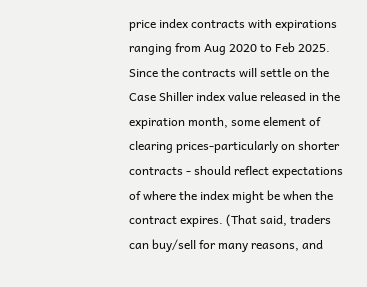price index contracts with expirations ranging from Aug 2020 to Feb 2025. Since the contracts will settle on the Case Shiller index value released in the expiration month, some element of clearing prices-particularly on shorter contracts - should reflect expectations of where the index might be when the contract expires. (That said, traders can buy/sell for many reasons, and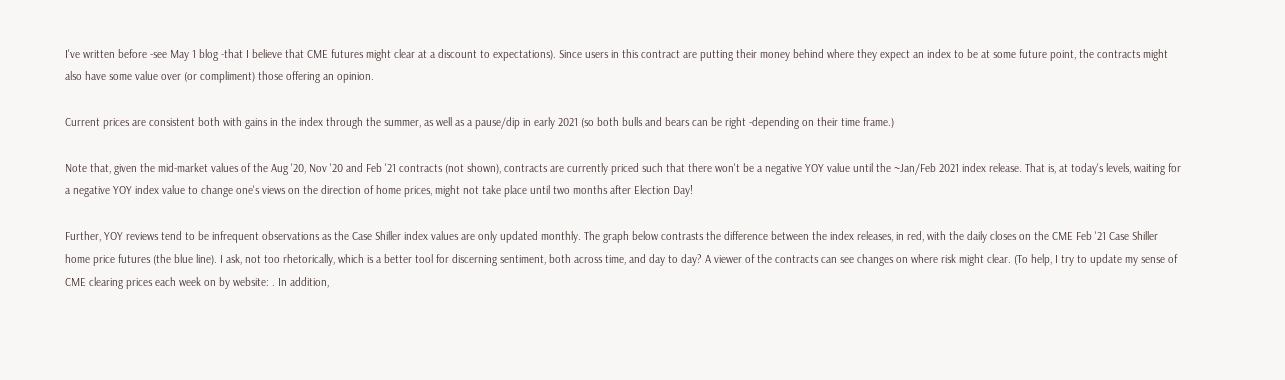I've written before -see May 1 blog -that I believe that CME futures might clear at a discount to expectations). Since users in this contract are putting their money behind where they expect an index to be at some future point, the contracts might also have some value over (or compliment) those offering an opinion.

Current prices are consistent both with gains in the index through the summer, as well as a pause/dip in early 2021 (so both bulls and bears can be right -depending on their time frame.)

Note that, given the mid-market values of the Aug '20, Nov '20 and Feb '21 contracts (not shown), contracts are currently priced such that there won't be a negative YOY value until the ~Jan/Feb 2021 index release. That is, at today's levels, waiting for a negative YOY index value to change one's views on the direction of home prices, might not take place until two months after Election Day!

Further, YOY reviews tend to be infrequent observations as the Case Shiller index values are only updated monthly. The graph below contrasts the difference between the index releases, in red, with the daily closes on the CME Feb '21 Case Shiller home price futures (the blue line). I ask, not too rhetorically, which is a better tool for discerning sentiment, both across time, and day to day? A viewer of the contracts can see changes on where risk might clear. (To help, I try to update my sense of CME clearing prices each week on by website: . In addition,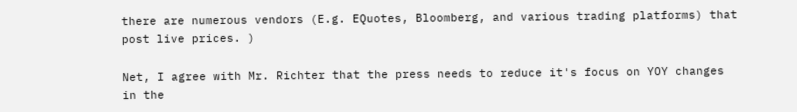there are numerous vendors (E.g. EQuotes, Bloomberg, and various trading platforms) that post live prices. )

Net, I agree with Mr. Richter that the press needs to reduce it's focus on YOY changes in the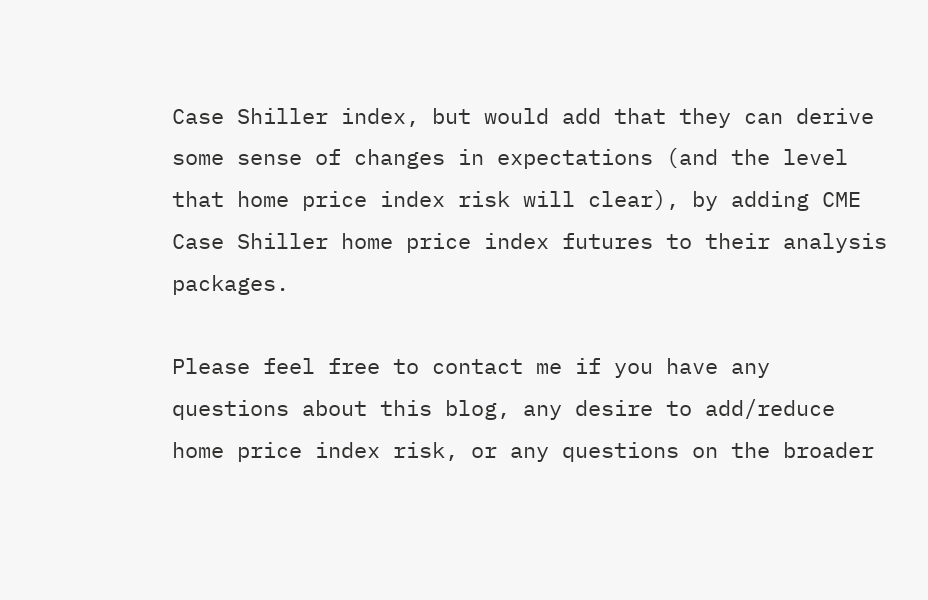Case Shiller index, but would add that they can derive some sense of changes in expectations (and the level that home price index risk will clear), by adding CME Case Shiller home price index futures to their analysis packages.

Please feel free to contact me if you have any questions about this blog, any desire to add/reduce home price index risk, or any questions on the broader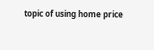topic of using home price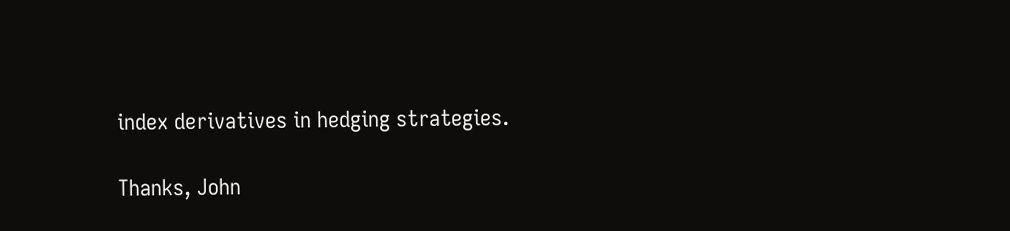index derivatives in hedging strategies.

Thanks, John